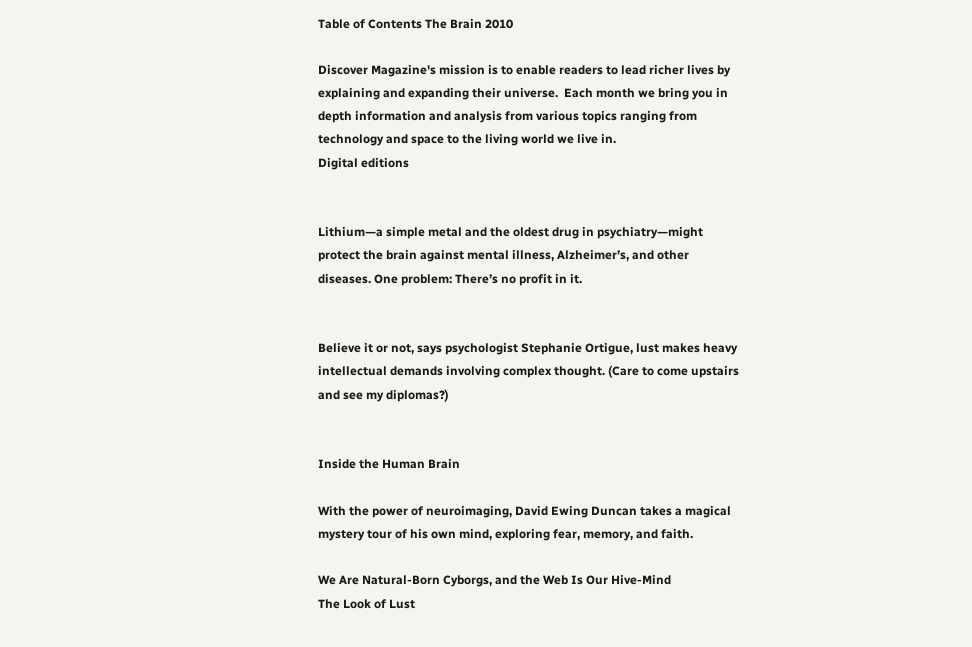Table of Contents The Brain 2010

Discover Magazine's mission is to enable readers to lead richer lives by explaining and expanding their universe.  Each month we bring you in depth information and analysis from various topics ranging from technology and space to the living world we live in.
Digital editions


Lithium—a simple metal and the oldest drug in psychiatry—might protect the brain against mental illness, Alzheimer’s, and other diseases. One problem: There’s no profit in it.


Believe it or not, says psychologist Stephanie Ortigue, lust makes heavy intellectual demands involving complex thought. (Care to come upstairs and see my diplomas?)


Inside the Human Brain

With the power of neuroimaging, David Ewing Duncan takes a magical mystery tour of his own mind, exploring fear, memory, and faith.

We Are Natural-Born Cyborgs, and the Web Is Our Hive-Mind
The Look of Lust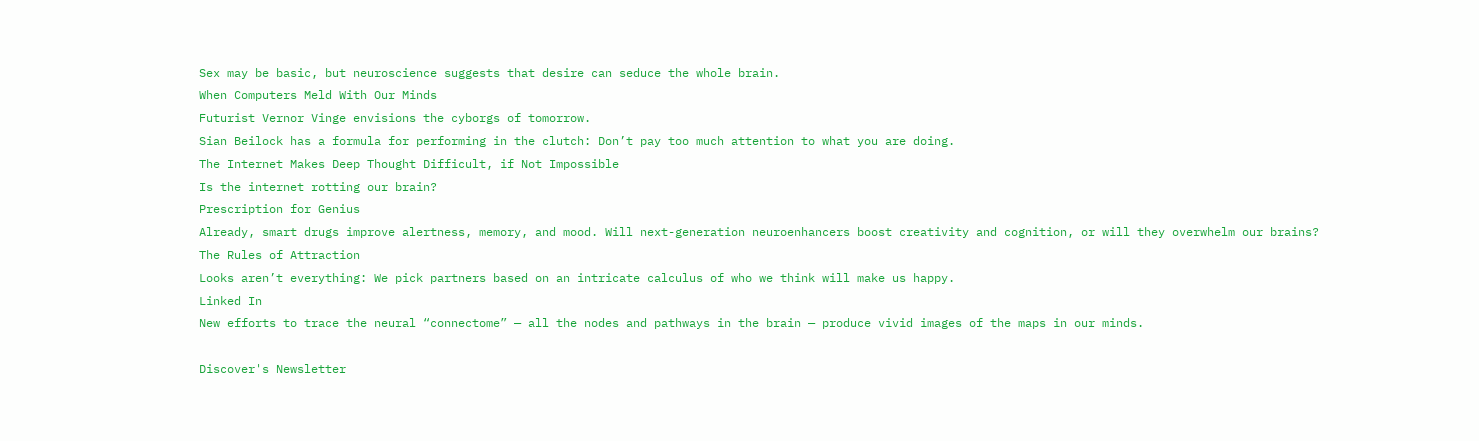Sex may be basic, but neuroscience suggests that desire can seduce the whole brain.
When Computers Meld With Our Minds
Futurist Vernor Vinge envisions the cyborgs of tomorrow.
Sian Beilock has a formula for performing in the clutch: Don’t pay too much attention to what you are doing.
The Internet Makes Deep Thought Difficult, if Not Impossible
Is the internet rotting our brain?
Prescription for Genius
Already, smart drugs improve alertness, memory, and mood. Will next-generation neuroenhancers boost creativity and cognition, or will they overwhelm our brains?
The Rules of Attraction
Looks aren’t everything: We pick partners based on an intricate calculus of who we think will make us happy.
Linked In
New efforts to trace the neural “connectome” — all the nodes and pathways in the brain — produce vivid images of the maps in our minds.

Discover's Newsletter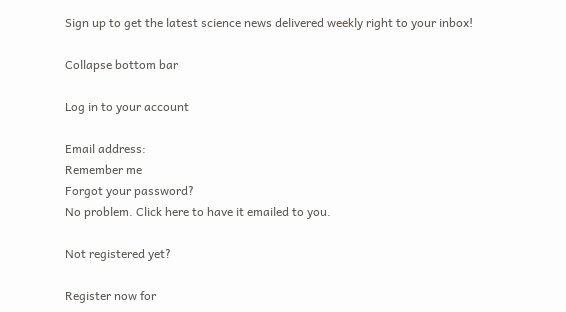Sign up to get the latest science news delivered weekly right to your inbox!

Collapse bottom bar

Log in to your account

Email address:
Remember me
Forgot your password?
No problem. Click here to have it emailed to you.

Not registered yet?

Register now for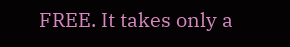FREE. It takes only a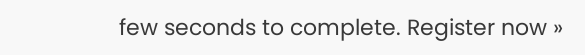few seconds to complete. Register now »